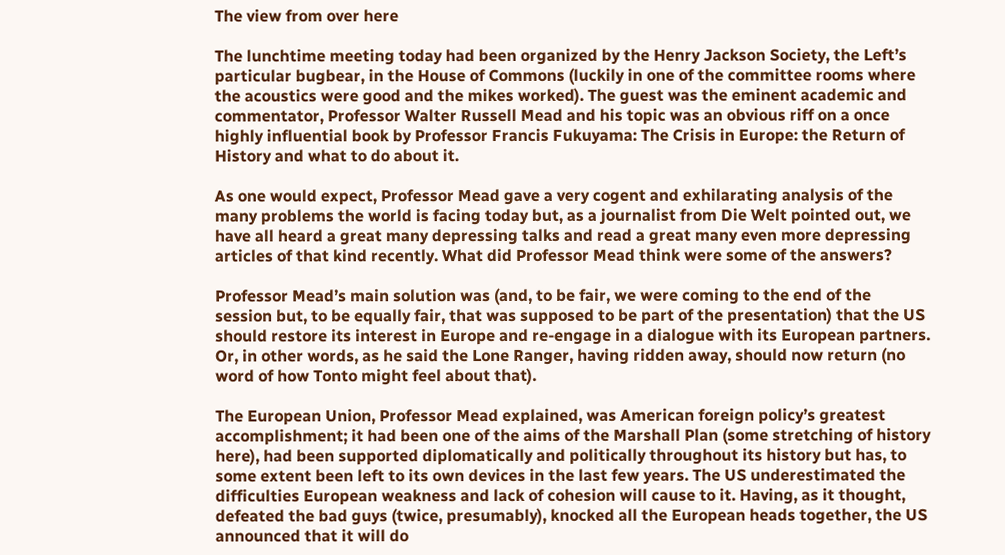The view from over here

The lunchtime meeting today had been organized by the Henry Jackson Society, the Left’s particular bugbear, in the House of Commons (luckily in one of the committee rooms where the acoustics were good and the mikes worked). The guest was the eminent academic and commentator, Professor Walter Russell Mead and his topic was an obvious riff on a once highly influential book by Professor Francis Fukuyama: The Crisis in Europe: the Return of History and what to do about it.

As one would expect, Professor Mead gave a very cogent and exhilarating analysis of the many problems the world is facing today but, as a journalist from Die Welt pointed out, we have all heard a great many depressing talks and read a great many even more depressing articles of that kind recently. What did Professor Mead think were some of the answers?

Professor Mead’s main solution was (and, to be fair, we were coming to the end of the session but, to be equally fair, that was supposed to be part of the presentation) that the US should restore its interest in Europe and re-engage in a dialogue with its European partners. Or, in other words, as he said the Lone Ranger, having ridden away, should now return (no word of how Tonto might feel about that).

The European Union, Professor Mead explained, was American foreign policy’s greatest accomplishment; it had been one of the aims of the Marshall Plan (some stretching of history here), had been supported diplomatically and politically throughout its history but has, to some extent been left to its own devices in the last few years. The US underestimated the difficulties European weakness and lack of cohesion will cause to it. Having, as it thought, defeated the bad guys (twice, presumably), knocked all the European heads together, the US announced that it will do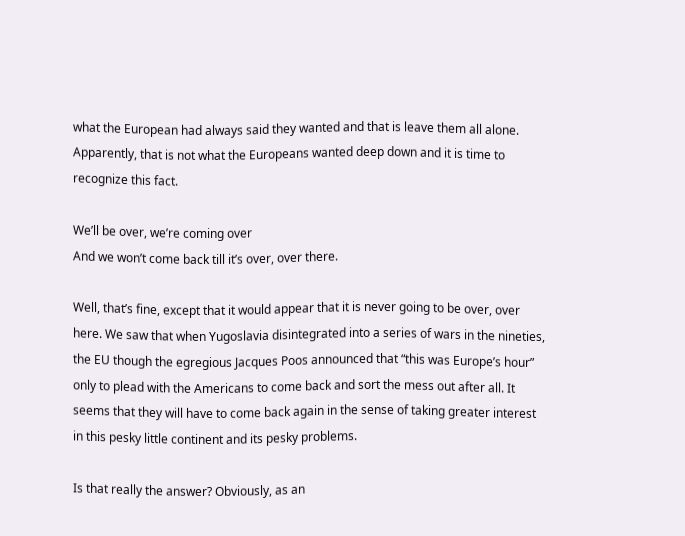what the European had always said they wanted and that is leave them all alone. Apparently, that is not what the Europeans wanted deep down and it is time to recognize this fact.

We’ll be over, we’re coming over
And we won’t come back till it’s over, over there.

Well, that’s fine, except that it would appear that it is never going to be over, over here. We saw that when Yugoslavia disintegrated into a series of wars in the nineties, the EU though the egregious Jacques Poos announced that “this was Europe’s hour” only to plead with the Americans to come back and sort the mess out after all. It seems that they will have to come back again in the sense of taking greater interest in this pesky little continent and its pesky problems.

Is that really the answer? Obviously, as an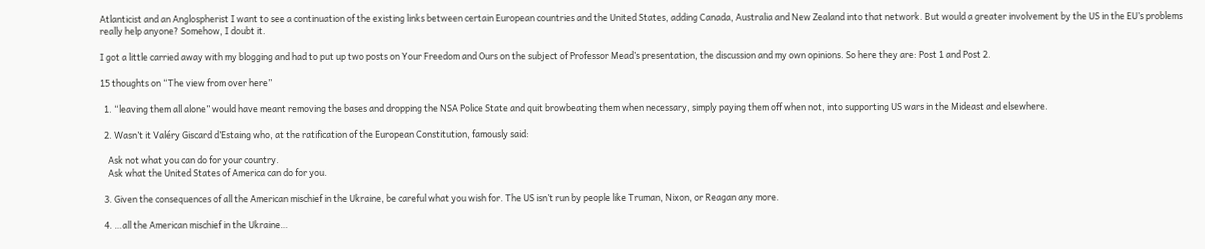Atlanticist and an Anglospherist I want to see a continuation of the existing links between certain European countries and the United States, adding Canada, Australia and New Zealand into that network. But would a greater involvement by the US in the EU’s problems really help anyone? Somehow, I doubt it.

I got a little carried away with my blogging and had to put up two posts on Your Freedom and Ours on the subject of Professor Mead’s presentation, the discussion and my own opinions. So here they are: Post 1 and Post 2.

15 thoughts on “The view from over here”

  1. “leaving them all alone” would have meant removing the bases and dropping the NSA Police State and quit browbeating them when necessary, simply paying them off when not, into supporting US wars in the Mideast and elsewhere.

  2. Wasn’t it Valéry Giscard d’Estaing who, at the ratification of the European Constitution, famously said:

    Ask not what you can do for your country.
    Ask what the United States of America can do for you.

  3. Given the consequences of all the American mischief in the Ukraine, be careful what you wish for. The US isn’t run by people like Truman, Nixon, or Reagan any more.

  4. …all the American mischief in the Ukraine…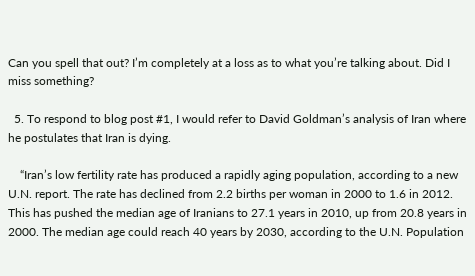Can you spell that out? I’m completely at a loss as to what you’re talking about. Did I miss something?

  5. To respond to blog post #1, I would refer to David Goldman’s analysis of Iran where he postulates that Iran is dying.

    “Iran’s low fertility rate has produced a rapidly aging population, according to a new U.N. report. The rate has declined from 2.2 births per woman in 2000 to 1.6 in 2012. This has pushed the median age of Iranians to 27.1 years in 2010, up from 20.8 years in 2000. The median age could reach 40 years by 2030, according to the U.N. Population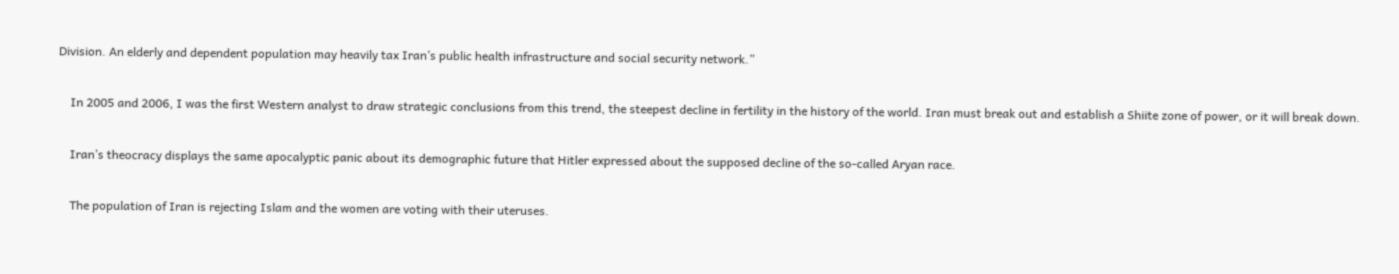Division. An elderly and dependent population may heavily tax Iran’s public health infrastructure and social security network.”

    In 2005 and 2006, I was the first Western analyst to draw strategic conclusions from this trend, the steepest decline in fertility in the history of the world. Iran must break out and establish a Shiite zone of power, or it will break down.

    Iran’s theocracy displays the same apocalyptic panic about its demographic future that Hitler expressed about the supposed decline of the so-called Aryan race.

    The population of Iran is rejecting Islam and the women are voting with their uteruses.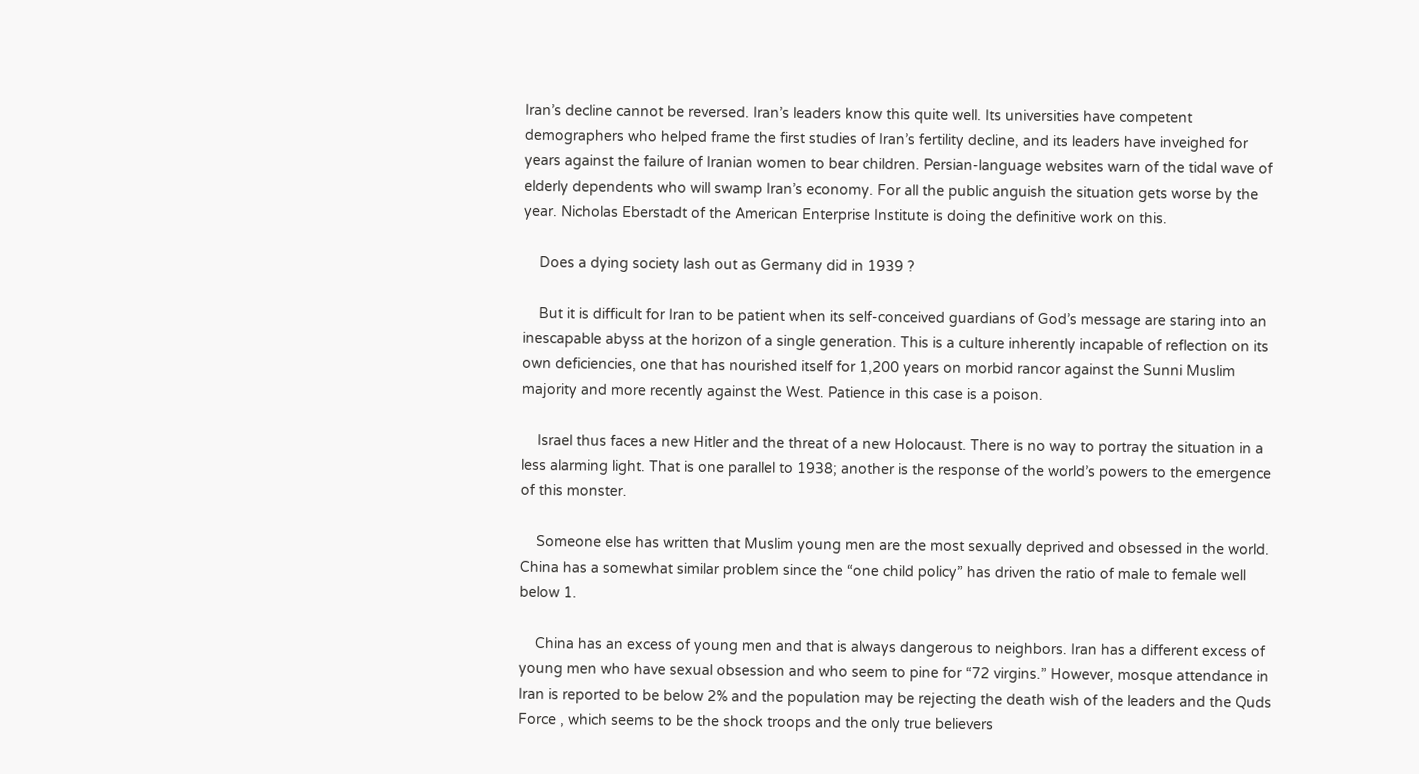Iran’s decline cannot be reversed. Iran’s leaders know this quite well. Its universities have competent demographers who helped frame the first studies of Iran’s fertility decline, and its leaders have inveighed for years against the failure of Iranian women to bear children. Persian-language websites warn of the tidal wave of elderly dependents who will swamp Iran’s economy. For all the public anguish the situation gets worse by the year. Nicholas Eberstadt of the American Enterprise Institute is doing the definitive work on this.

    Does a dying society lash out as Germany did in 1939 ?

    But it is difficult for Iran to be patient when its self-conceived guardians of God’s message are staring into an inescapable abyss at the horizon of a single generation. This is a culture inherently incapable of reflection on its own deficiencies, one that has nourished itself for 1,200 years on morbid rancor against the Sunni Muslim majority and more recently against the West. Patience in this case is a poison.

    Israel thus faces a new Hitler and the threat of a new Holocaust. There is no way to portray the situation in a less alarming light. That is one parallel to 1938; another is the response of the world’s powers to the emergence of this monster.

    Someone else has written that Muslim young men are the most sexually deprived and obsessed in the world. China has a somewhat similar problem since the “one child policy” has driven the ratio of male to female well below 1.

    China has an excess of young men and that is always dangerous to neighbors. Iran has a different excess of young men who have sexual obsession and who seem to pine for “72 virgins.” However, mosque attendance in Iran is reported to be below 2% and the population may be rejecting the death wish of the leaders and the Quds Force , which seems to be the shock troops and the only true believers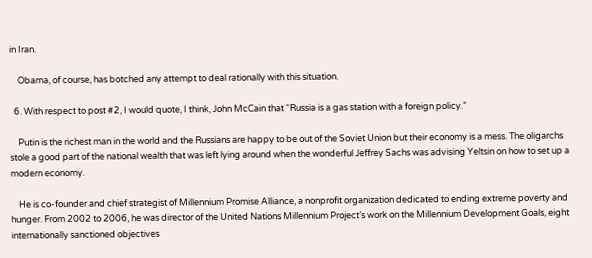in Iran.

    Obama, of course, has botched any attempt to deal rationally with this situation.

  6. With respect to post #2, I would quote, I think, John McCain that “Russia is a gas station with a foreign policy.”

    Putin is the richest man in the world and the Russians are happy to be out of the Soviet Union but their economy is a mess. The oligarchs stole a good part of the national wealth that was left lying around when the wonderful Jeffrey Sachs was advising Yeltsin on how to set up a modern economy.

    He is co-founder and chief strategist of Millennium Promise Alliance, a nonprofit organization dedicated to ending extreme poverty and hunger. From 2002 to 2006, he was director of the United Nations Millennium Project’s work on the Millennium Development Goals, eight internationally sanctioned objectives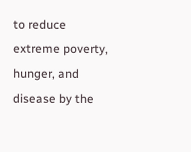to reduce extreme poverty, hunger, and disease by the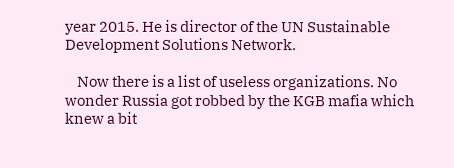year 2015. He is director of the UN Sustainable Development Solutions Network.

    Now there is a list of useless organizations. No wonder Russia got robbed by the KGB mafia which knew a bit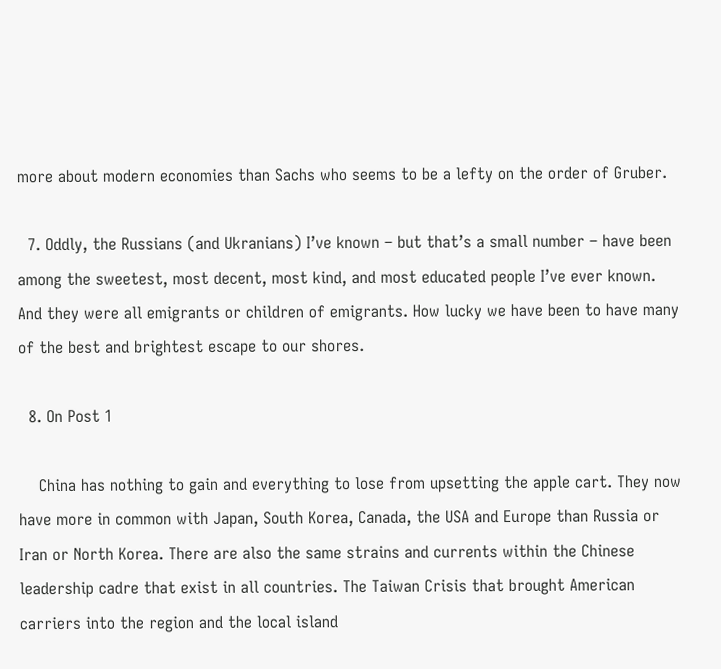more about modern economies than Sachs who seems to be a lefty on the order of Gruber.

  7. Oddly, the Russians (and Ukranians) I’ve known – but that’s a small number – have been among the sweetest, most decent, most kind, and most educated people I’ve ever known. And they were all emigrants or children of emigrants. How lucky we have been to have many of the best and brightest escape to our shores.

  8. On Post 1

    China has nothing to gain and everything to lose from upsetting the apple cart. They now have more in common with Japan, South Korea, Canada, the USA and Europe than Russia or Iran or North Korea. There are also the same strains and currents within the Chinese leadership cadre that exist in all countries. The Taiwan Crisis that brought American carriers into the region and the local island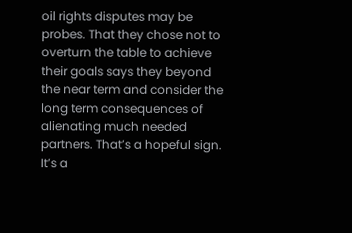oil rights disputes may be probes. That they chose not to overturn the table to achieve their goals says they beyond the near term and consider the long term consequences of alienating much needed partners. That’s a hopeful sign. It’s a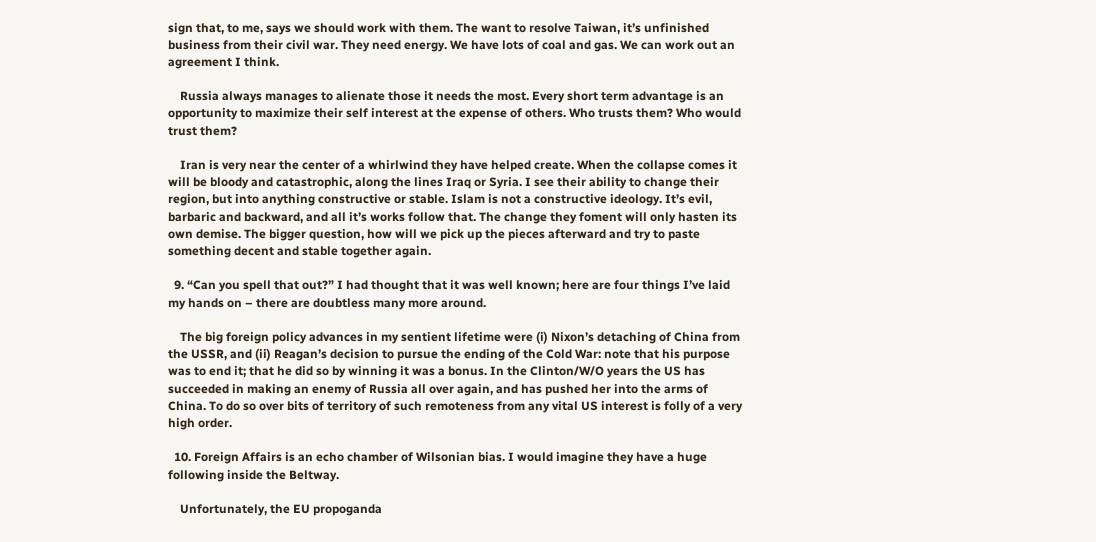sign that, to me, says we should work with them. The want to resolve Taiwan, it’s unfinished business from their civil war. They need energy. We have lots of coal and gas. We can work out an agreement I think.

    Russia always manages to alienate those it needs the most. Every short term advantage is an opportunity to maximize their self interest at the expense of others. Who trusts them? Who would trust them?

    Iran is very near the center of a whirlwind they have helped create. When the collapse comes it will be bloody and catastrophic, along the lines Iraq or Syria. I see their ability to change their region, but into anything constructive or stable. Islam is not a constructive ideology. It’s evil, barbaric and backward, and all it’s works follow that. The change they foment will only hasten its own demise. The bigger question, how will we pick up the pieces afterward and try to paste something decent and stable together again.

  9. “Can you spell that out?” I had thought that it was well known; here are four things I’ve laid my hands on – there are doubtless many more around.

    The big foreign policy advances in my sentient lifetime were (i) Nixon’s detaching of China from the USSR, and (ii) Reagan’s decision to pursue the ending of the Cold War: note that his purpose was to end it; that he did so by winning it was a bonus. In the Clinton/W/O years the US has succeeded in making an enemy of Russia all over again, and has pushed her into the arms of China. To do so over bits of territory of such remoteness from any vital US interest is folly of a very high order.

  10. Foreign Affairs is an echo chamber of Wilsonian bias. I would imagine they have a huge following inside the Beltway.

    Unfortunately, the EU propoganda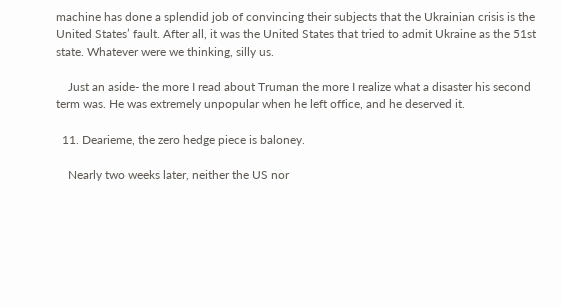machine has done a splendid job of convincing their subjects that the Ukrainian crisis is the United States’ fault. After all, it was the United States that tried to admit Ukraine as the 51st state. Whatever were we thinking, silly us.

    Just an aside- the more I read about Truman the more I realize what a disaster his second term was. He was extremely unpopular when he left office, and he deserved it.

  11. Dearieme, the zero hedge piece is baloney.

    Nearly two weeks later, neither the US nor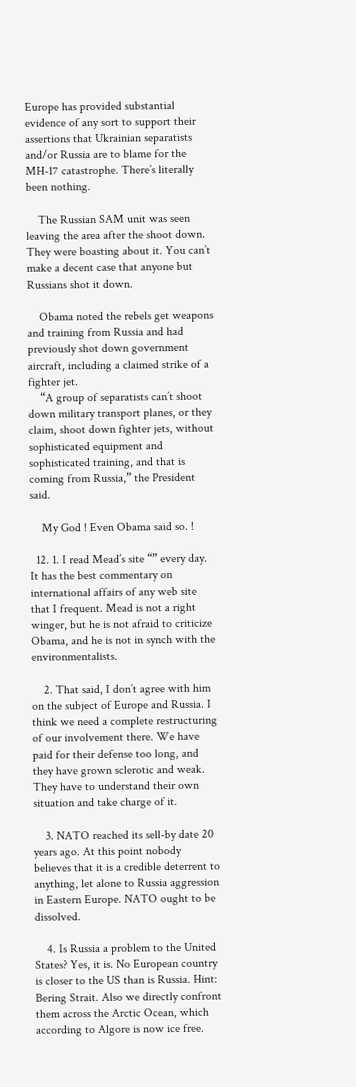Europe has provided substantial evidence of any sort to support their assertions that Ukrainian separatists and/or Russia are to blame for the MH-17 catastrophe. There’s literally been nothing.

    The Russian SAM unit was seen leaving the area after the shoot down. They were boasting about it. You can’t make a decent case that anyone but Russians shot it down.

    Obama noted the rebels get weapons and training from Russia and had previously shot down government aircraft, including a claimed strike of a fighter jet.
    “A group of separatists can’t shoot down military transport planes, or they claim, shoot down fighter jets, without sophisticated equipment and sophisticated training, and that is coming from Russia,” the President said.

    My God ! Even Obama said so. !

  12. 1. I read Mead’s site “” every day. It has the best commentary on international affairs of any web site that I frequent. Mead is not a right winger, but he is not afraid to criticize Obama, and he is not in synch with the environmentalists.

    2. That said, I don’t agree with him on the subject of Europe and Russia. I think we need a complete restructuring of our involvement there. We have paid for their defense too long, and they have grown sclerotic and weak. They have to understand their own situation and take charge of it.

    3. NATO reached its sell-by date 20 years ago. At this point nobody believes that it is a credible deterrent to anything, let alone to Russia aggression in Eastern Europe. NATO ought to be dissolved.

    4. Is Russia a problem to the United States? Yes, it is. No European country is closer to the US than is Russia. Hint: Bering Strait. Also we directly confront them across the Arctic Ocean, which according to Algore is now ice free.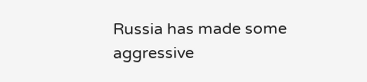Russia has made some aggressive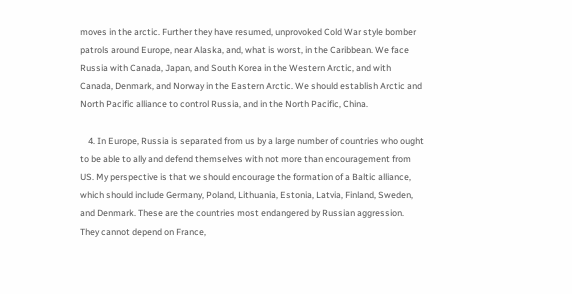moves in the arctic. Further they have resumed, unprovoked Cold War style bomber patrols around Europe, near Alaska, and, what is worst, in the Caribbean. We face Russia with Canada, Japan, and South Korea in the Western Arctic, and with Canada, Denmark, and Norway in the Eastern Arctic. We should establish Arctic and North Pacific alliance to control Russia, and in the North Pacific, China.

    4. In Europe, Russia is separated from us by a large number of countries who ought to be able to ally and defend themselves with not more than encouragement from US. My perspective is that we should encourage the formation of a Baltic alliance, which should include Germany, Poland, Lithuania, Estonia, Latvia, Finland, Sweden, and Denmark. These are the countries most endangered by Russian aggression. They cannot depend on France,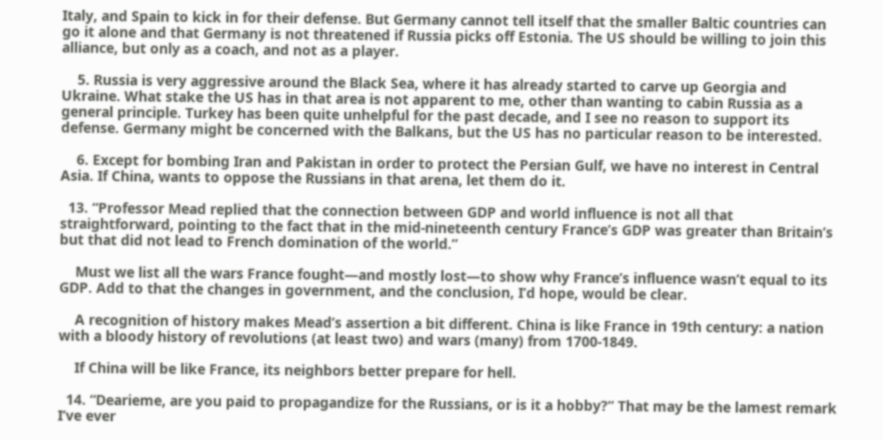Italy, and Spain to kick in for their defense. But Germany cannot tell itself that the smaller Baltic countries can go it alone and that Germany is not threatened if Russia picks off Estonia. The US should be willing to join this alliance, but only as a coach, and not as a player.

    5. Russia is very aggressive around the Black Sea, where it has already started to carve up Georgia and Ukraine. What stake the US has in that area is not apparent to me, other than wanting to cabin Russia as a general principle. Turkey has been quite unhelpful for the past decade, and I see no reason to support its defense. Germany might be concerned with the Balkans, but the US has no particular reason to be interested.

    6. Except for bombing Iran and Pakistan in order to protect the Persian Gulf, we have no interest in Central Asia. If China, wants to oppose the Russians in that arena, let them do it.

  13. “Professor Mead replied that the connection between GDP and world influence is not all that straightforward, pointing to the fact that in the mid-nineteenth century France’s GDP was greater than Britain’s but that did not lead to French domination of the world.”

    Must we list all the wars France fought—and mostly lost—to show why France’s influence wasn’t equal to its GDP. Add to that the changes in government, and the conclusion, I’d hope, would be clear.

    A recognition of history makes Mead’s assertion a bit different. China is like France in 19th century: a nation with a bloody history of revolutions (at least two) and wars (many) from 1700-1849.

    If China will be like France, its neighbors better prepare for hell.

  14. “Dearieme, are you paid to propagandize for the Russians, or is it a hobby?” That may be the lamest remark I’ve ever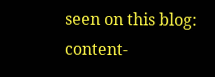seen on this blog: content-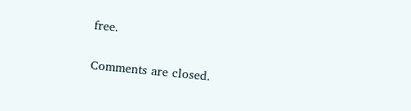free.

Comments are closed.